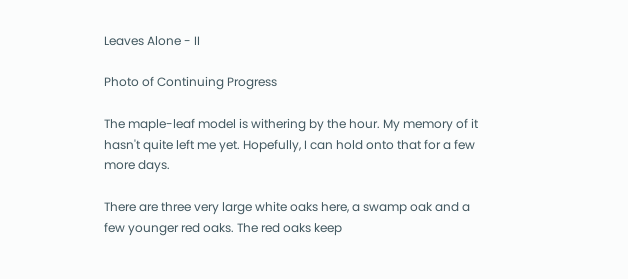Leaves Alone - II

Photo of Continuing Progress

The maple-leaf model is withering by the hour. My memory of it hasn't quite left me yet. Hopefully, I can hold onto that for a few more days.

There are three very large white oaks here, a swamp oak and a few younger red oaks. The red oaks keep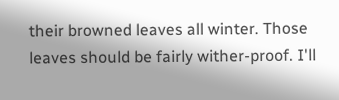their browned leaves all winter. Those leaves should be fairly wither-proof. I'll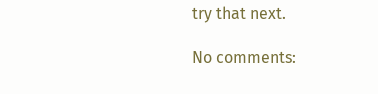try that next.

No comments: